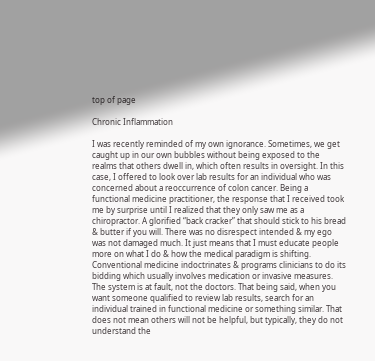top of page

Chronic Inflammation

I was recently reminded of my own ignorance. Sometimes, we get caught up in our own bubbles without being exposed to the realms that others dwell in, which often results in oversight. In this case, I offered to look over lab results for an individual who was concerned about a reoccurrence of colon cancer. Being a functional medicine practitioner, the response that I received took me by surprise until I realized that they only saw me as a chiropractor. A glorified “back cracker” that should stick to his bread & butter if you will. There was no disrespect intended & my ego was not damaged much. It just means that I must educate people more on what I do & how the medical paradigm is shifting. Conventional medicine indoctrinates & programs clinicians to do its bidding which usually involves medication or invasive measures. The system is at fault, not the doctors. That being said, when you want someone qualified to review lab results, search for an individual trained in functional medicine or something similar. That does not mean others will not be helpful, but typically, they do not understand the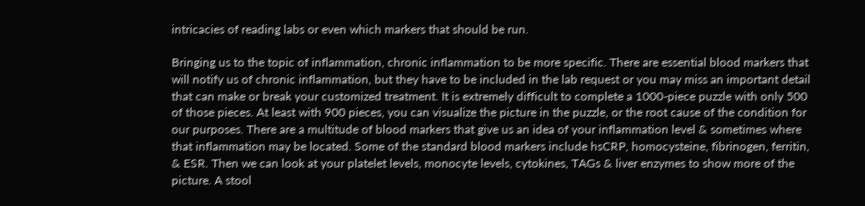intricacies of reading labs or even which markers that should be run.

Bringing us to the topic of inflammation, chronic inflammation to be more specific. There are essential blood markers that will notify us of chronic inflammation, but they have to be included in the lab request or you may miss an important detail that can make or break your customized treatment. It is extremely difficult to complete a 1000-piece puzzle with only 500 of those pieces. At least with 900 pieces, you can visualize the picture in the puzzle, or the root cause of the condition for our purposes. There are a multitude of blood markers that give us an idea of your inflammation level & sometimes where that inflammation may be located. Some of the standard blood markers include hsCRP, homocysteine, fibrinogen, ferritin, & ESR. Then we can look at your platelet levels, monocyte levels, cytokines, TAGs & liver enzymes to show more of the picture. A stool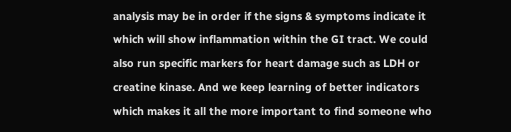analysis may be in order if the signs & symptoms indicate it which will show inflammation within the GI tract. We could also run specific markers for heart damage such as LDH or creatine kinase. And we keep learning of better indicators which makes it all the more important to find someone who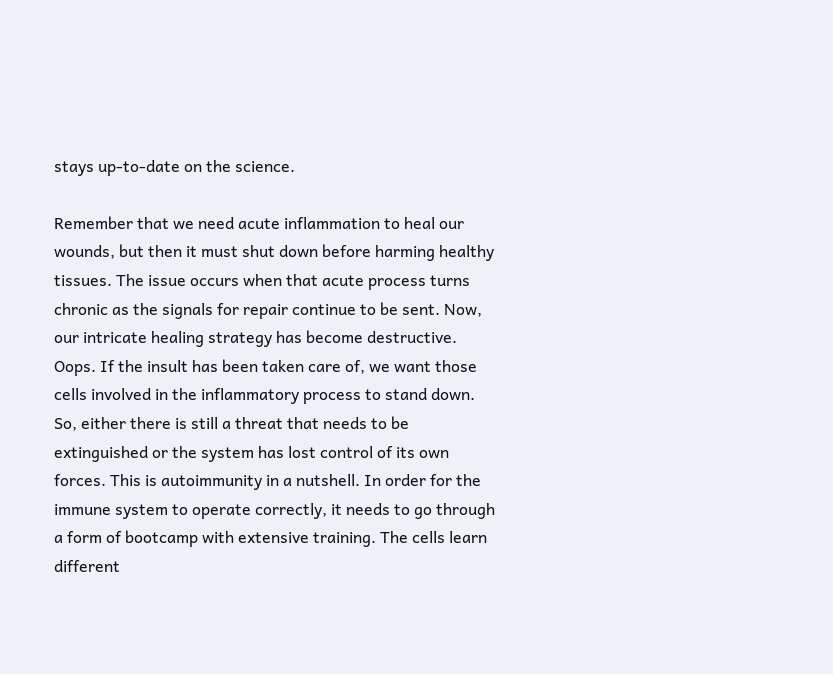stays up-to-date on the science.

Remember that we need acute inflammation to heal our wounds, but then it must shut down before harming healthy tissues. The issue occurs when that acute process turns chronic as the signals for repair continue to be sent. Now, our intricate healing strategy has become destructive. Oops. If the insult has been taken care of, we want those cells involved in the inflammatory process to stand down. So, either there is still a threat that needs to be extinguished or the system has lost control of its own forces. This is autoimmunity in a nutshell. In order for the immune system to operate correctly, it needs to go through a form of bootcamp with extensive training. The cells learn different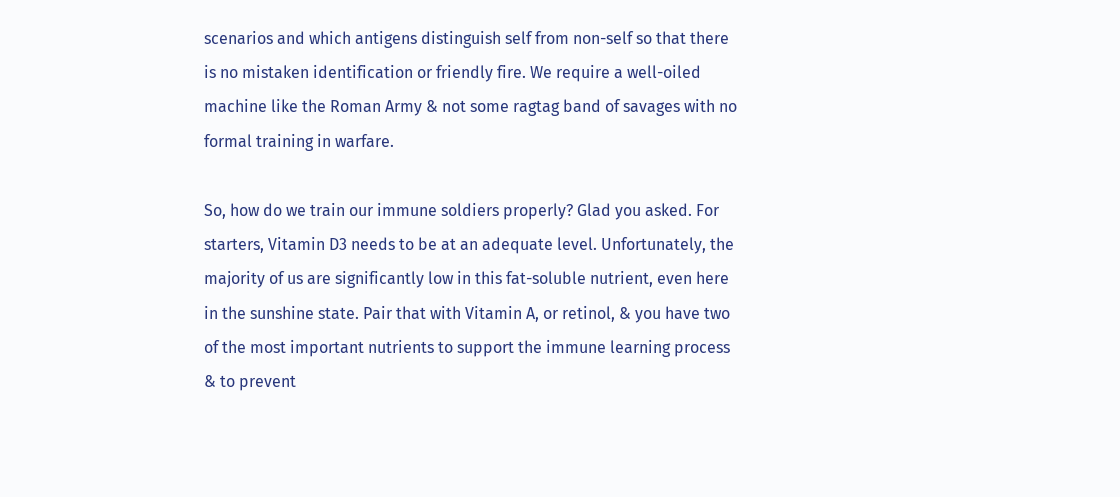scenarios and which antigens distinguish self from non-self so that there is no mistaken identification or friendly fire. We require a well-oiled machine like the Roman Army & not some ragtag band of savages with no formal training in warfare.

So, how do we train our immune soldiers properly? Glad you asked. For starters, Vitamin D3 needs to be at an adequate level. Unfortunately, the majority of us are significantly low in this fat-soluble nutrient, even here in the sunshine state. Pair that with Vitamin A, or retinol, & you have two of the most important nutrients to support the immune learning process & to prevent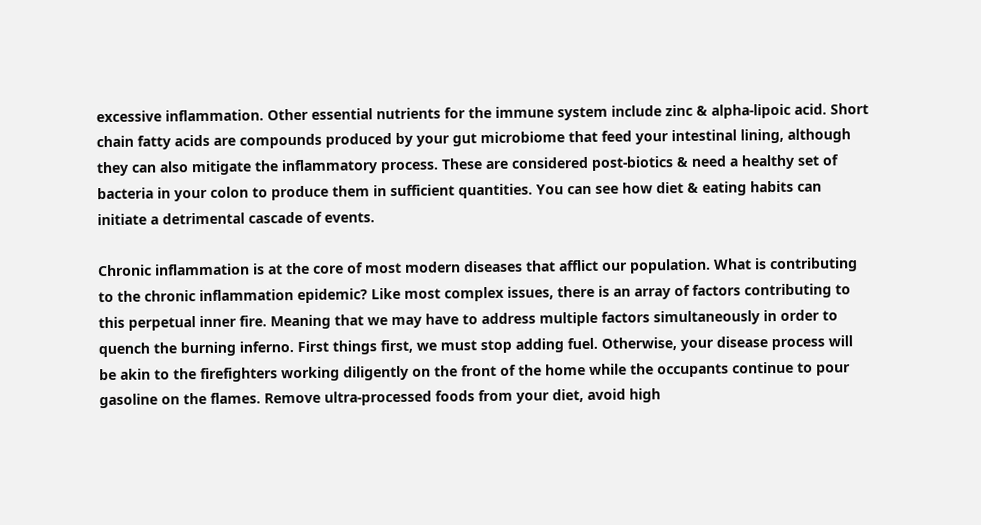excessive inflammation. Other essential nutrients for the immune system include zinc & alpha-lipoic acid. Short chain fatty acids are compounds produced by your gut microbiome that feed your intestinal lining, although they can also mitigate the inflammatory process. These are considered post-biotics & need a healthy set of bacteria in your colon to produce them in sufficient quantities. You can see how diet & eating habits can initiate a detrimental cascade of events.

Chronic inflammation is at the core of most modern diseases that afflict our population. What is contributing to the chronic inflammation epidemic? Like most complex issues, there is an array of factors contributing to this perpetual inner fire. Meaning that we may have to address multiple factors simultaneously in order to quench the burning inferno. First things first, we must stop adding fuel. Otherwise, your disease process will be akin to the firefighters working diligently on the front of the home while the occupants continue to pour gasoline on the flames. Remove ultra-processed foods from your diet, avoid high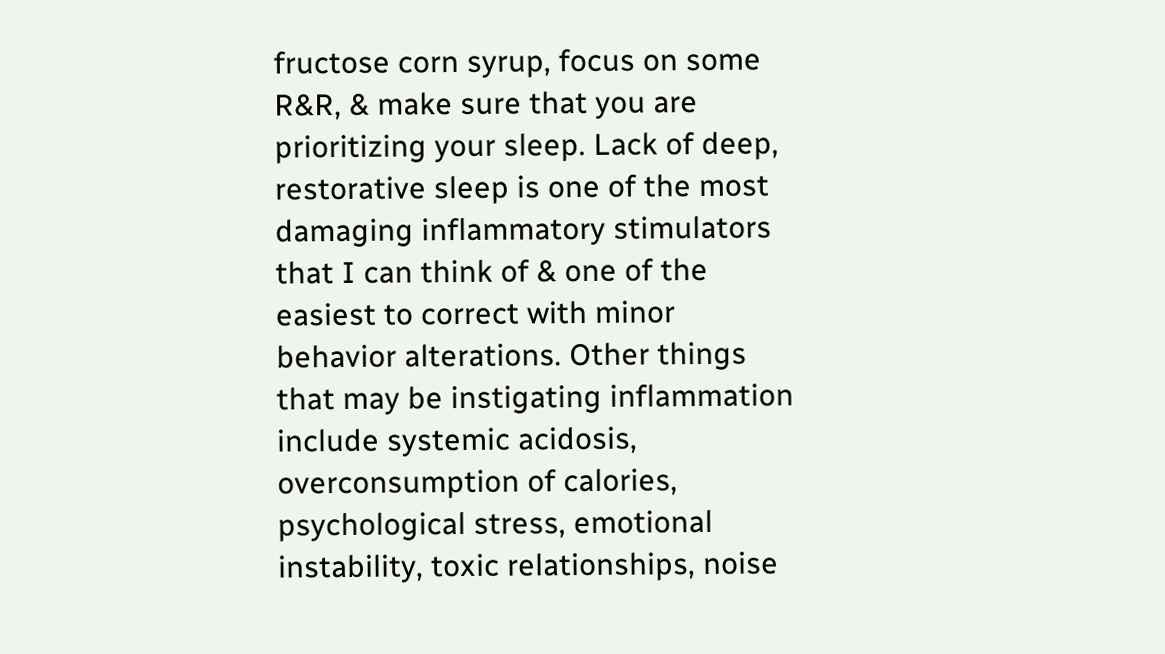fructose corn syrup, focus on some R&R, & make sure that you are prioritizing your sleep. Lack of deep, restorative sleep is one of the most damaging inflammatory stimulators that I can think of & one of the easiest to correct with minor behavior alterations. Other things that may be instigating inflammation include systemic acidosis, overconsumption of calories, psychological stress, emotional instability, toxic relationships, noise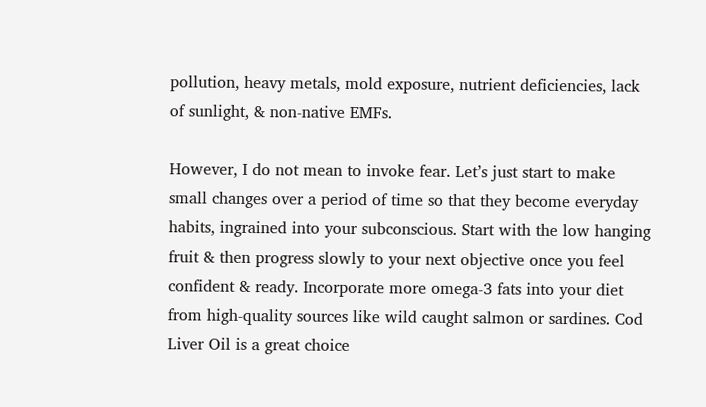pollution, heavy metals, mold exposure, nutrient deficiencies, lack of sunlight, & non-native EMFs.

However, I do not mean to invoke fear. Let’s just start to make small changes over a period of time so that they become everyday habits, ingrained into your subconscious. Start with the low hanging fruit & then progress slowly to your next objective once you feel confident & ready. Incorporate more omega-3 fats into your diet from high-quality sources like wild caught salmon or sardines. Cod Liver Oil is a great choice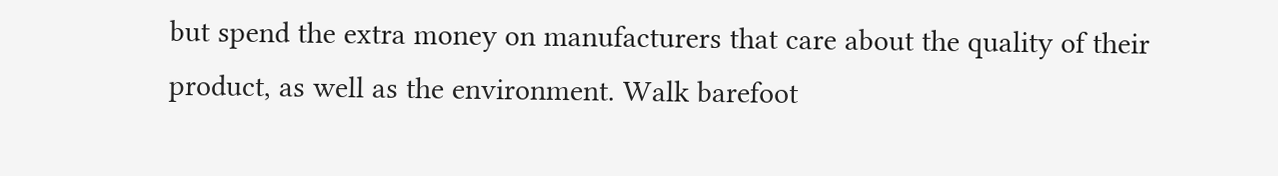but spend the extra money on manufacturers that care about the quality of their product, as well as the environment. Walk barefoot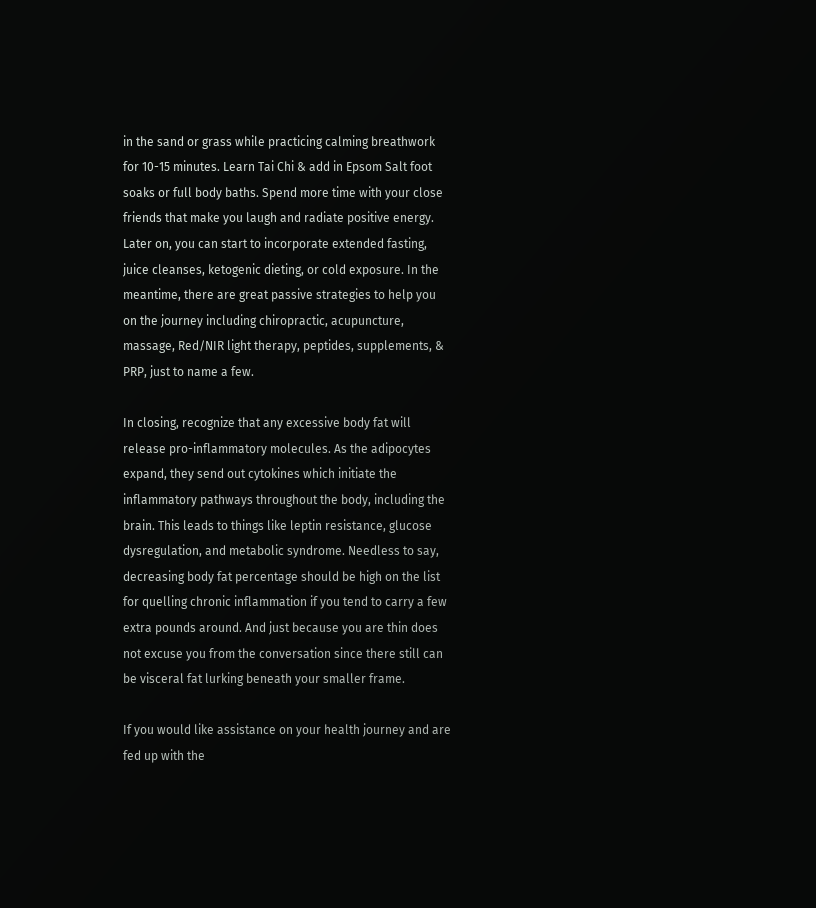in the sand or grass while practicing calming breathwork for 10-15 minutes. Learn Tai Chi & add in Epsom Salt foot soaks or full body baths. Spend more time with your close friends that make you laugh and radiate positive energy. Later on, you can start to incorporate extended fasting, juice cleanses, ketogenic dieting, or cold exposure. In the meantime, there are great passive strategies to help you on the journey including chiropractic, acupuncture, massage, Red/NIR light therapy, peptides, supplements, & PRP, just to name a few.

In closing, recognize that any excessive body fat will release pro-inflammatory molecules. As the adipocytes expand, they send out cytokines which initiate the inflammatory pathways throughout the body, including the brain. This leads to things like leptin resistance, glucose dysregulation, and metabolic syndrome. Needless to say, decreasing body fat percentage should be high on the list for quelling chronic inflammation if you tend to carry a few extra pounds around. And just because you are thin does not excuse you from the conversation since there still can be visceral fat lurking beneath your smaller frame.

If you would like assistance on your health journey and are fed up with the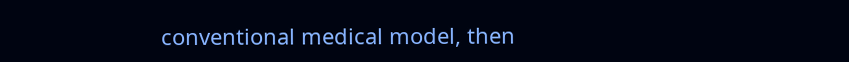conventional medical model, then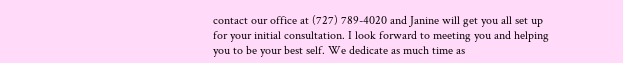contact our office at (727) 789-4020 and Janine will get you all set up for your initial consultation. I look forward to meeting you and helping you to be your best self. We dedicate as much time as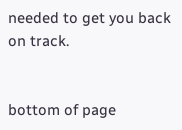needed to get you back on track.


bottom of page